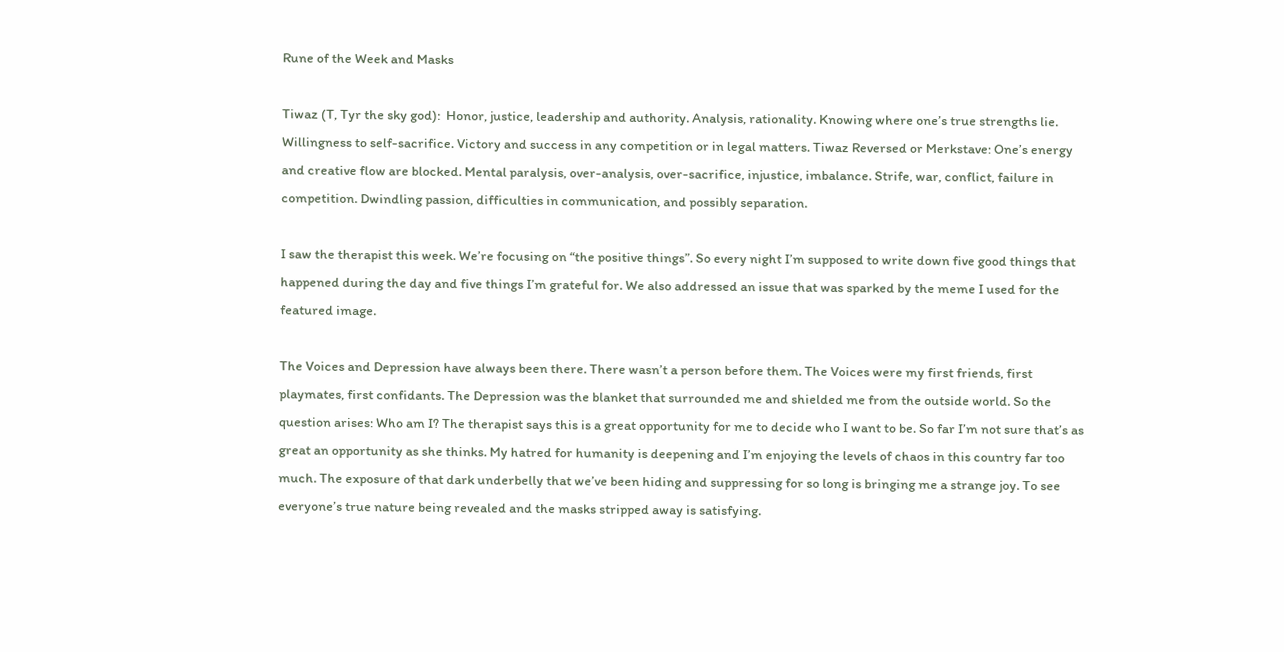Rune of the Week and Masks

Tiwaz (T, Tyr the sky god):  Honor, justice, leadership and authority. Analysis, rationality. Knowing where one’s true strengths lie. Willingness to self-sacrifice. Victory and success in any competition or in legal matters. Tiwaz Reversed or Merkstave: One’s energy and creative flow are blocked. Mental paralysis, over-analysis, over-sacrifice, injustice, imbalance. Strife, war, conflict, failure in competition. Dwindling passion, difficulties in communication, and possibly separation.

I saw the therapist this week. We’re focusing on “the positive things”. So every night I’m supposed to write down five good things that happened during the day and five things I’m grateful for. We also addressed an issue that was sparked by the meme I used for the featured image.

The Voices and Depression have always been there. There wasn’t a person before them. The Voices were my first friends, first playmates, first confidants. The Depression was the blanket that surrounded me and shielded me from the outside world. So the question arises: Who am I? The therapist says this is a great opportunity for me to decide who I want to be. So far I’m not sure that’s as great an opportunity as she thinks. My hatred for humanity is deepening and I’m enjoying the levels of chaos in this country far too much. The exposure of that dark underbelly that we’ve been hiding and suppressing for so long is bringing me a strange joy. To see everyone’s true nature being revealed and the masks stripped away is satisfying.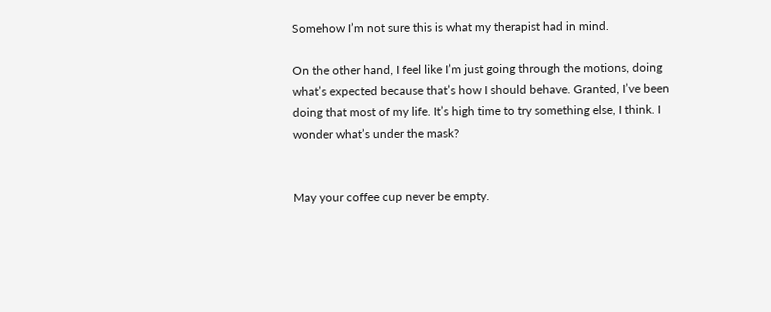Somehow I’m not sure this is what my therapist had in mind.

On the other hand, I feel like I’m just going through the motions, doing what’s expected because that’s how I should behave. Granted, I’ve been doing that most of my life. It’s high time to try something else, I think. I wonder what’s under the mask?


May your coffee cup never be empty.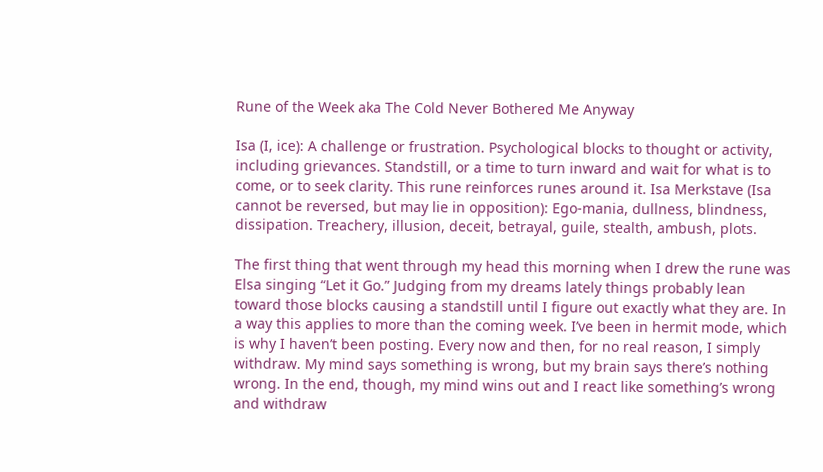Rune of the Week aka The Cold Never Bothered Me Anyway

Isa (I, ice): A challenge or frustration. Psychological blocks to thought or activity, including grievances. Standstill, or a time to turn inward and wait for what is to come, or to seek clarity. This rune reinforces runes around it. Isa Merkstave (Isa cannot be reversed, but may lie in opposition): Ego-mania, dullness, blindness, dissipation. Treachery, illusion, deceit, betrayal, guile, stealth, ambush, plots.

The first thing that went through my head this morning when I drew the rune was Elsa singing “Let it Go.” Judging from my dreams lately things probably lean toward those blocks causing a standstill until I figure out exactly what they are. In a way this applies to more than the coming week. I’ve been in hermit mode, which is why I haven’t been posting. Every now and then, for no real reason, I simply withdraw. My mind says something is wrong, but my brain says there’s nothing wrong. In the end, though, my mind wins out and I react like something’s wrong and withdraw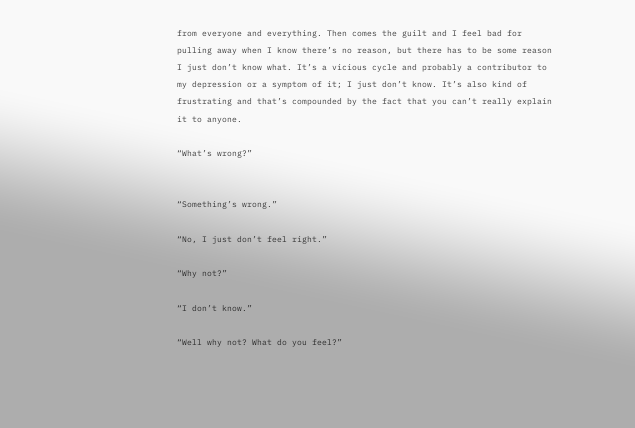from everyone and everything. Then comes the guilt and I feel bad for pulling away when I know there’s no reason, but there has to be some reason I just don’t know what. It’s a vicious cycle and probably a contributor to my depression or a symptom of it; I just don’t know. It’s also kind of frustrating and that’s compounded by the fact that you can’t really explain it to anyone.

“What’s wrong?”


“Something’s wrong.”

“No, I just don’t feel right.”

“Why not?”

“I don’t know.”

“Well why not? What do you feel?”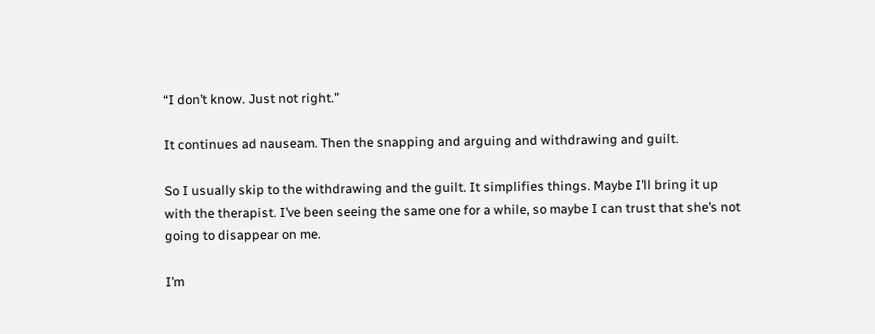“I don’t know. Just not right.”

It continues ad nauseam. Then the snapping and arguing and withdrawing and guilt.

So I usually skip to the withdrawing and the guilt. It simplifies things. Maybe I’ll bring it up with the therapist. I’ve been seeing the same one for a while, so maybe I can trust that she’s not going to disappear on me.

I’m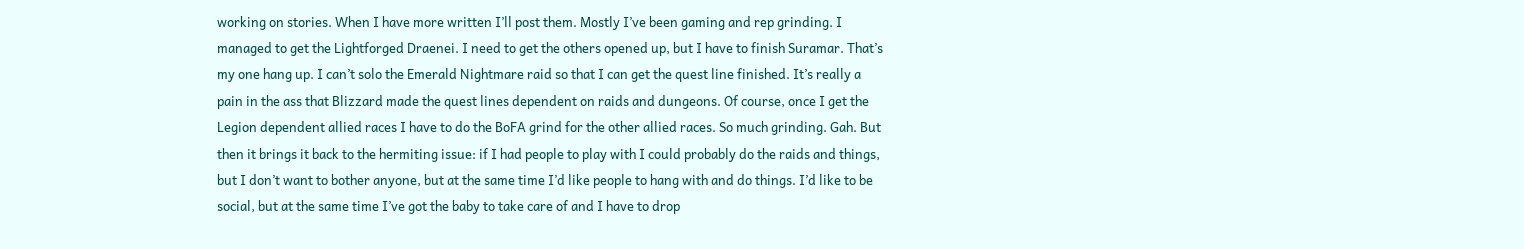working on stories. When I have more written I’ll post them. Mostly I’ve been gaming and rep grinding. I managed to get the Lightforged Draenei. I need to get the others opened up, but I have to finish Suramar. That’s my one hang up. I can’t solo the Emerald Nightmare raid so that I can get the quest line finished. It’s really a pain in the ass that Blizzard made the quest lines dependent on raids and dungeons. Of course, once I get the Legion dependent allied races I have to do the BoFA grind for the other allied races. So much grinding. Gah. But then it brings it back to the hermiting issue: if I had people to play with I could probably do the raids and things, but I don’t want to bother anyone, but at the same time I’d like people to hang with and do things. I’d like to be social, but at the same time I’ve got the baby to take care of and I have to drop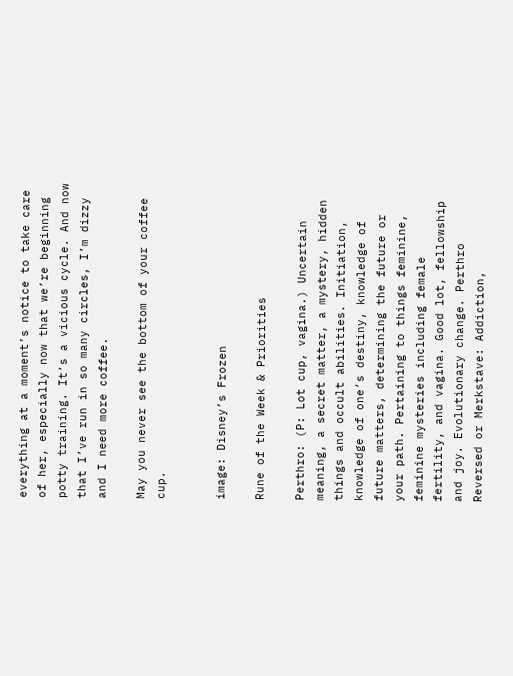everything at a moment’s notice to take care of her, especially now that we’re beginning potty training. It’s a vicious cycle. And now that I’ve run in so many circles, I’m dizzy and I need more coffee.

May you never see the bottom of your coffee cup.


image: Disney’s Frozen

Rune of the Week & Priorities

Perthro: (P: Lot cup, vagina.) Uncertain meaning, a secret matter, a mystery, hidden things and occult abilities. Initiation, knowledge of one’s destiny, knowledge of future matters, determining the future or your path. Pertaining to things feminine, feminine mysteries including female fertility, and vagina. Good lot, fellowship and joy. Evolutionary change. Perthro Reversed or Merkstave: Addiction,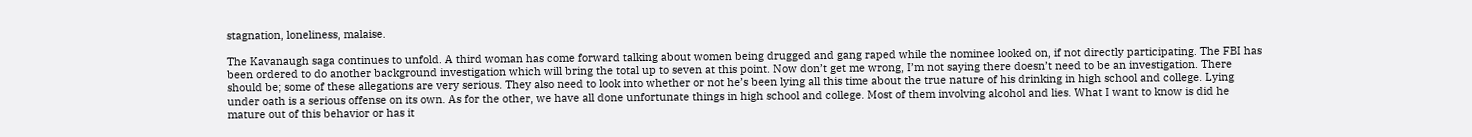stagnation, loneliness, malaise.

The Kavanaugh saga continues to unfold. A third woman has come forward talking about women being drugged and gang raped while the nominee looked on, if not directly participating. The FBI has been ordered to do another background investigation which will bring the total up to seven at this point. Now don’t get me wrong, I’m not saying there doesn’t need to be an investigation. There should be; some of these allegations are very serious. They also need to look into whether or not he’s been lying all this time about the true nature of his drinking in high school and college. Lying under oath is a serious offense on its own. As for the other, we have all done unfortunate things in high school and college. Most of them involving alcohol and lies. What I want to know is did he mature out of this behavior or has it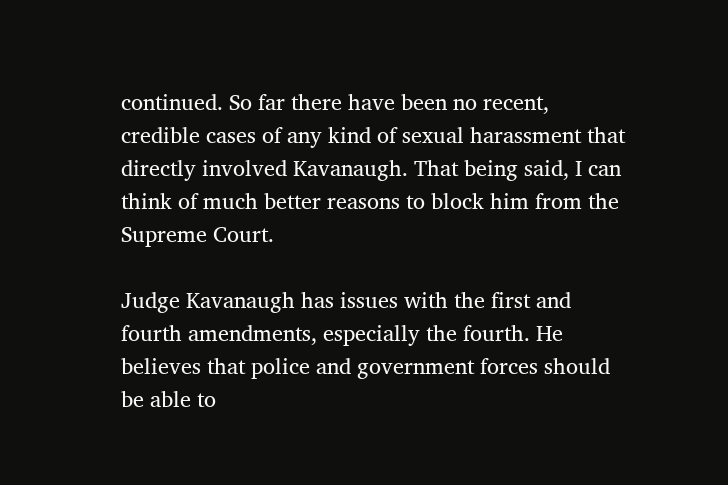continued. So far there have been no recent, credible cases of any kind of sexual harassment that directly involved Kavanaugh. That being said, I can think of much better reasons to block him from the Supreme Court.

Judge Kavanaugh has issues with the first and fourth amendments, especially the fourth. He believes that police and government forces should be able to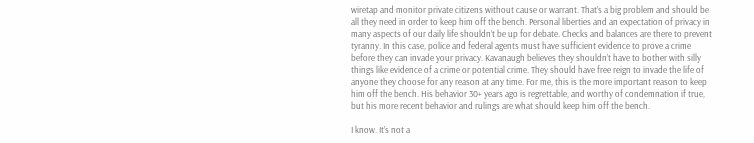wiretap and monitor private citizens without cause or warrant. That’s a big problem and should be all they need in order to keep him off the bench. Personal liberties and an expectation of privacy in many aspects of our daily life shouldn’t be up for debate. Checks and balances are there to prevent tyranny. In this case, police and federal agents must have sufficient evidence to prove a crime before they can invade your privacy. Kavanaugh believes they shouldn’t have to bother with silly things like evidence of a crime or potential crime. They should have free reign to invade the life of anyone they choose for any reason at any time. For me, this is the more important reason to keep him off the bench. His behavior 30+ years ago is regrettable, and worthy of condemnation if true, but his more recent behavior and rulings are what should keep him off the bench.

I know. It’s not a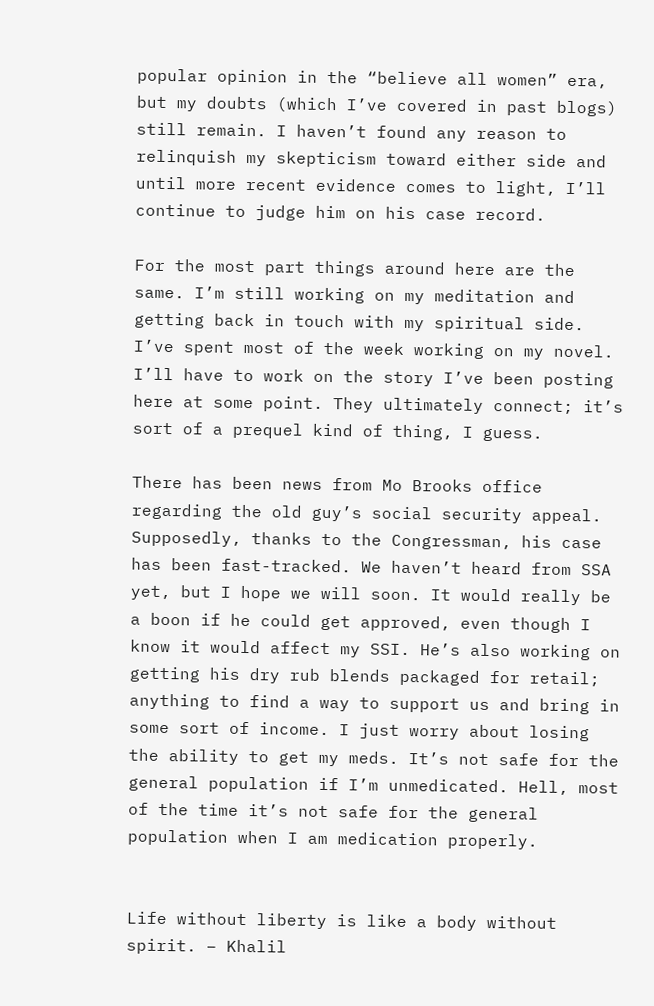popular opinion in the “believe all women” era, but my doubts (which I’ve covered in past blogs) still remain. I haven’t found any reason to relinquish my skepticism toward either side and until more recent evidence comes to light, I’ll continue to judge him on his case record.

For the most part things around here are the same. I’m still working on my meditation and getting back in touch with my spiritual side. I’ve spent most of the week working on my novel. I’ll have to work on the story I’ve been posting here at some point. They ultimately connect; it’s sort of a prequel kind of thing, I guess.

There has been news from Mo Brooks office regarding the old guy’s social security appeal. Supposedly, thanks to the Congressman, his case has been fast-tracked. We haven’t heard from SSA yet, but I hope we will soon. It would really be a boon if he could get approved, even though I know it would affect my SSI. He’s also working on getting his dry rub blends packaged for retail; anything to find a way to support us and bring in some sort of income. I just worry about losing the ability to get my meds. It’s not safe for the general population if I’m unmedicated. Hell, most of the time it’s not safe for the general population when I am medication properly.


Life without liberty is like a body without spirit. – Khalil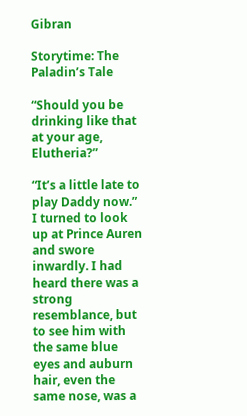Gibran

Storytime: The Paladin’s Tale

“Should you be drinking like that at your age, Elutheria?”

“It’s a little late to play Daddy now.” I turned to look up at Prince Auren and swore inwardly. I had heard there was a strong resemblance, but to see him with the same blue eyes and auburn hair, even the same nose, was a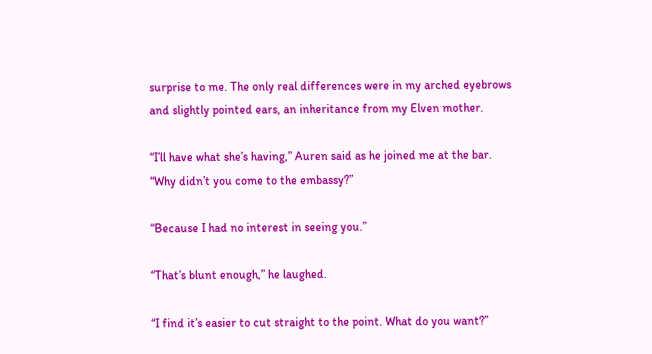surprise to me. The only real differences were in my arched eyebrows and slightly pointed ears, an inheritance from my Elven mother.

“I’ll have what she’s having,” Auren said as he joined me at the bar. “Why didn’t you come to the embassy?”

“Because I had no interest in seeing you.”

“That’s blunt enough,” he laughed.

“I find it’s easier to cut straight to the point. What do you want?”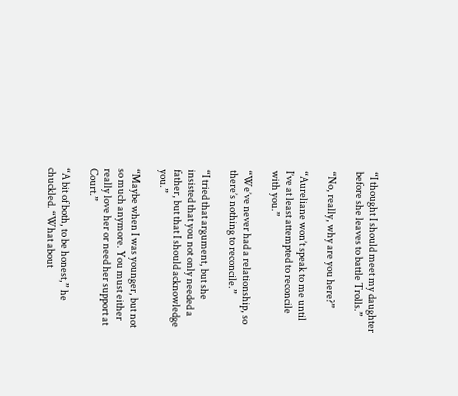“I thought I should meet my daughter before she leaves to battle Trolls.”

“No, really, why are you here?”

“Aureliane won’t speak to me until I’ve at least attempted to reconcile with you.”

“We’ve never had a relationship, so there’s nothing to reconcile.”

“I tried that argument, but she insisted that you not only needed a father, but that I should acknowledge you.”

“Maybe when I was younger, but not so much anymore. You must either really love her or need her support at Court.”

“A bit of both, to be honest,” he chuckled. “What about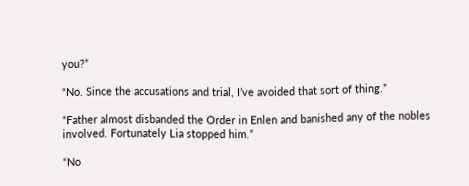you?”

“No. Since the accusations and trial, I’ve avoided that sort of thing.”

“Father almost disbanded the Order in Enlen and banished any of the nobles involved. Fortunately Lia stopped him.”

“No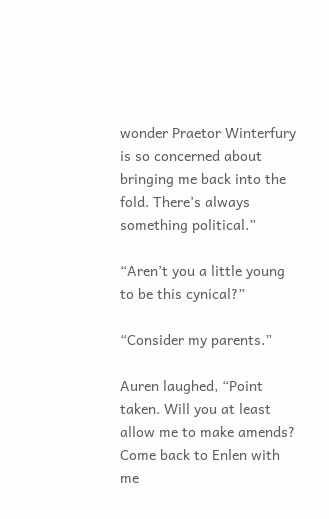wonder Praetor Winterfury is so concerned about bringing me back into the fold. There’s always something political.”

“Aren’t you a little young to be this cynical?”

“Consider my parents.”

Auren laughed, “Point taken. Will you at least allow me to make amends? Come back to Enlen with me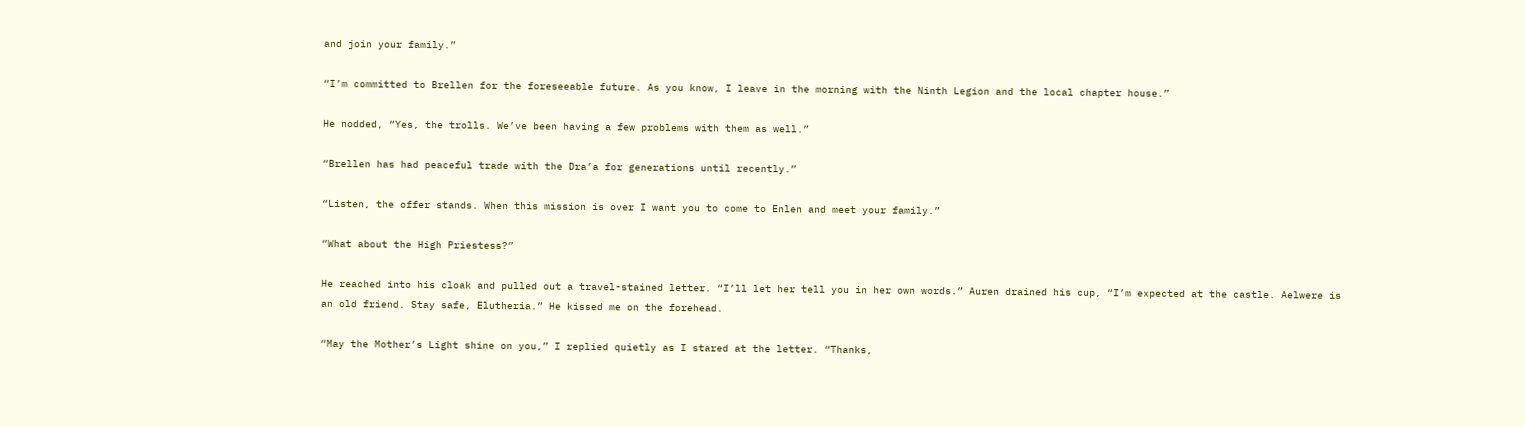and join your family.”

“I’m committed to Brellen for the foreseeable future. As you know, I leave in the morning with the Ninth Legion and the local chapter house.”

He nodded, “Yes, the trolls. We’ve been having a few problems with them as well.”

“Brellen has had peaceful trade with the Dra’a for generations until recently.”

“Listen, the offer stands. When this mission is over I want you to come to Enlen and meet your family.”

“What about the High Priestess?”

He reached into his cloak and pulled out a travel-stained letter. “I’ll let her tell you in her own words.” Auren drained his cup, “I’m expected at the castle. Aelwere is an old friend. Stay safe, Elutheria.” He kissed me on the forehead.

“May the Mother’s Light shine on you,” I replied quietly as I stared at the letter. “Thanks,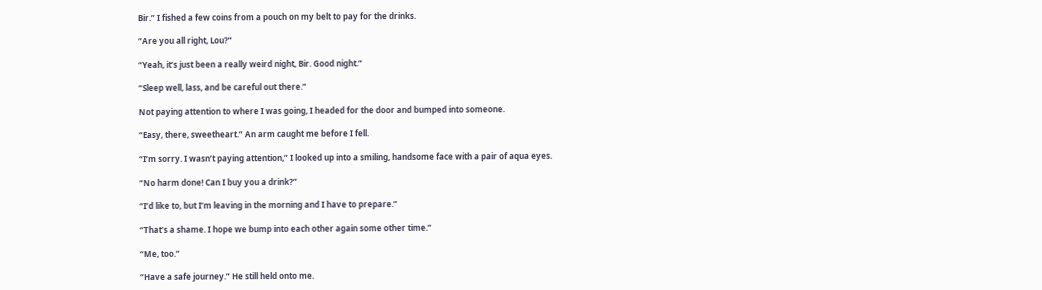Bir.” I fished a few coins from a pouch on my belt to pay for the drinks.

“Are you all right, Lou?”

“Yeah, it’s just been a really weird night, Bir. Good night.”

“Sleep well, lass, and be careful out there.”

Not paying attention to where I was going, I headed for the door and bumped into someone.

“Easy, there, sweetheart.” An arm caught me before I fell.

“I’m sorry. I wasn’t paying attention,” I looked up into a smiling, handsome face with a pair of aqua eyes.

“No harm done! Can I buy you a drink?”

“I’d like to, but I’m leaving in the morning and I have to prepare.”

“That’s a shame. I hope we bump into each other again some other time.”

“Me, too.”

“Have a safe journey.” He still held onto me.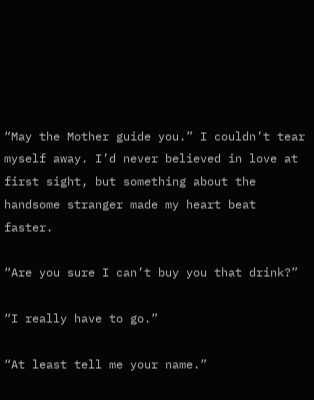“May the Mother guide you.” I couldn’t tear myself away. I’d never believed in love at first sight, but something about the handsome stranger made my heart beat faster.

“Are you sure I can’t buy you that drink?”

“I really have to go.”

“At least tell me your name.”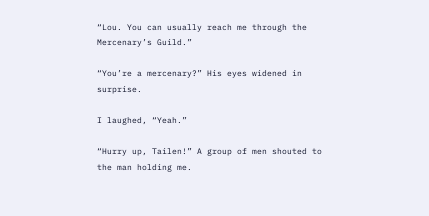“Lou. You can usually reach me through the Mercenary’s Guild.”

“You’re a mercenary?” His eyes widened in surprise.

I laughed, “Yeah.”

“Hurry up, Tailen!” A group of men shouted to the man holding me.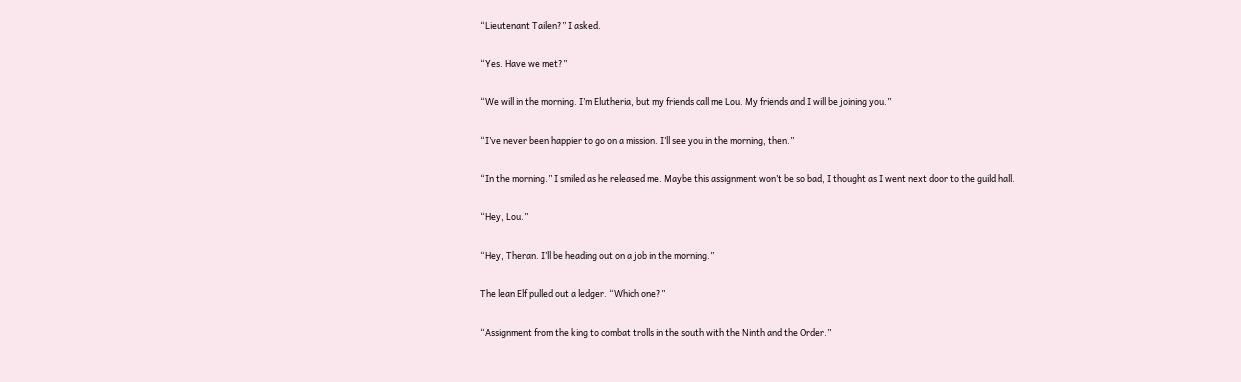“Lieutenant Tailen?” I asked.

“Yes. Have we met?”

“We will in the morning. I’m Elutheria, but my friends call me Lou. My friends and I will be joining you.”

“I’ve never been happier to go on a mission. I’ll see you in the morning, then.”

“In the morning.” I smiled as he released me. Maybe this assignment won’t be so bad, I thought as I went next door to the guild hall.

“Hey, Lou.”

“Hey, Theran. I’ll be heading out on a job in the morning.”

The lean Elf pulled out a ledger. “Which one?”

“Assignment from the king to combat trolls in the south with the Ninth and the Order.”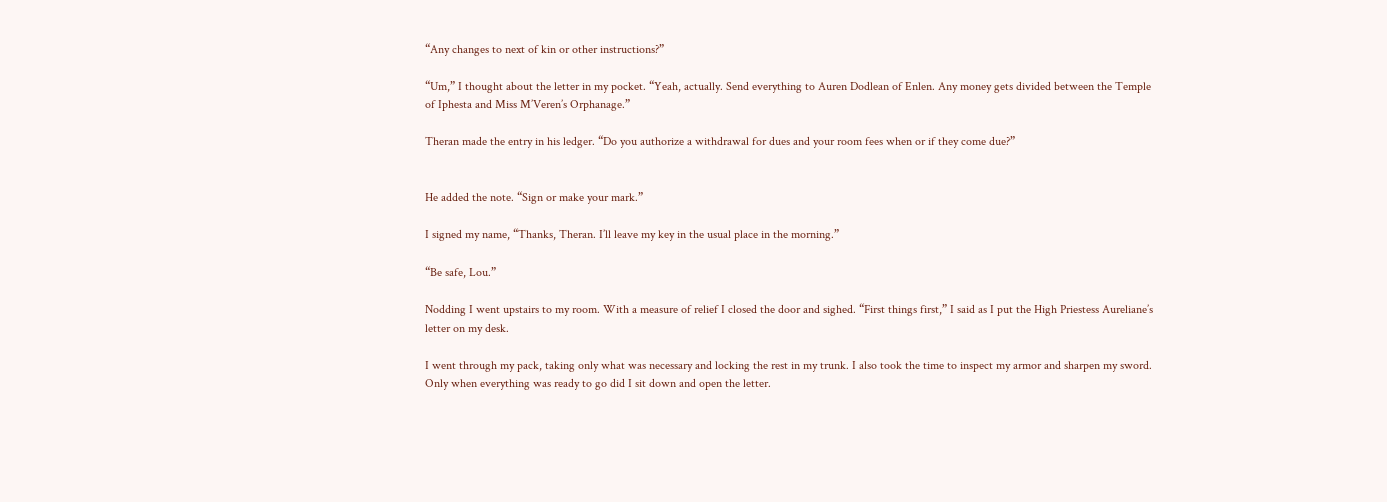“Any changes to next of kin or other instructions?”

“Um,” I thought about the letter in my pocket. “Yeah, actually. Send everything to Auren Dodlean of Enlen. Any money gets divided between the Temple of Iphesta and Miss M’Veren’s Orphanage.”

Theran made the entry in his ledger. “Do you authorize a withdrawal for dues and your room fees when or if they come due?”


He added the note. “Sign or make your mark.”

I signed my name, “Thanks, Theran. I’ll leave my key in the usual place in the morning.”

“Be safe, Lou.”

Nodding I went upstairs to my room. With a measure of relief I closed the door and sighed. “First things first,” I said as I put the High Priestess Aureliane’s letter on my desk.

I went through my pack, taking only what was necessary and locking the rest in my trunk. I also took the time to inspect my armor and sharpen my sword. Only when everything was ready to go did I sit down and open the letter.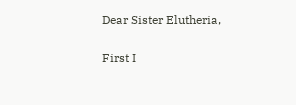Dear Sister Elutheria,

First I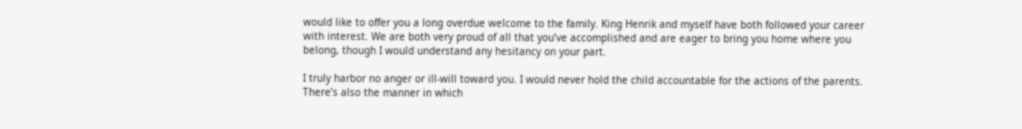would like to offer you a long overdue welcome to the family. King Henrik and myself have both followed your career with interest. We are both very proud of all that you’ve accomplished and are eager to bring you home where you belong, though I would understand any hesitancy on your part.

I truly harbor no anger or ill-will toward you. I would never hold the child accountable for the actions of the parents. There’s also the manner in which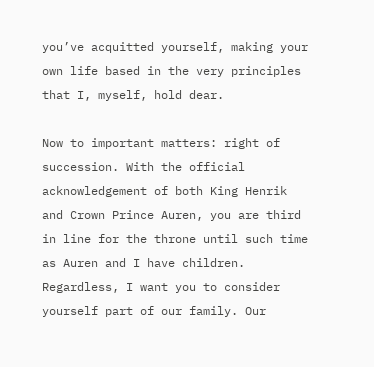you’ve acquitted yourself, making your own life based in the very principles that I, myself, hold dear.

Now to important matters: right of succession. With the official acknowledgement of both King Henrik and Crown Prince Auren, you are third in line for the throne until such time as Auren and I have children. Regardless, I want you to consider yourself part of our family. Our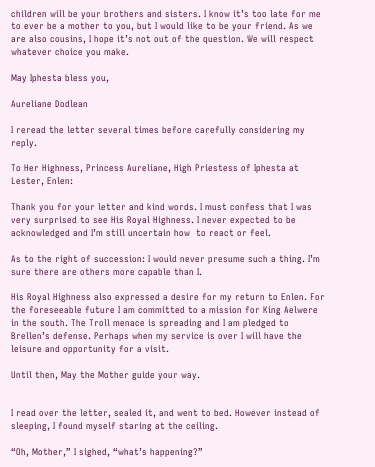children will be your brothers and sisters. I know it’s too late for me to ever be a mother to you, but I would like to be your friend. As we are also cousins, I hope it’s not out of the question. We will respect whatever choice you make.

May Iphesta bless you,

Aureliane Dodlean

I reread the letter several times before carefully considering my reply.

To Her Highness, Princess Aureliane, High Priestess of Iphesta at Lester, Enlen:

Thank you for your letter and kind words. I must confess that I was very surprised to see His Royal Highness. I never expected to be acknowledged and I’m still uncertain how  to react or feel.

As to the right of succession: I would never presume such a thing. I’m sure there are others more capable than I.

His Royal Highness also expressed a desire for my return to Enlen. For the foreseeable future I am committed to a mission for King Aelwere in the south. The Troll menace is spreading and I am pledged to Brellen’s defense. Perhaps when my service is over I will have the leisure and opportunity for a visit.

Until then, May the Mother guide your way.


I read over the letter, sealed it, and went to bed. However instead of sleeping, I found myself staring at the ceiling.

“Oh, Mother,” I sighed, “what’s happening?”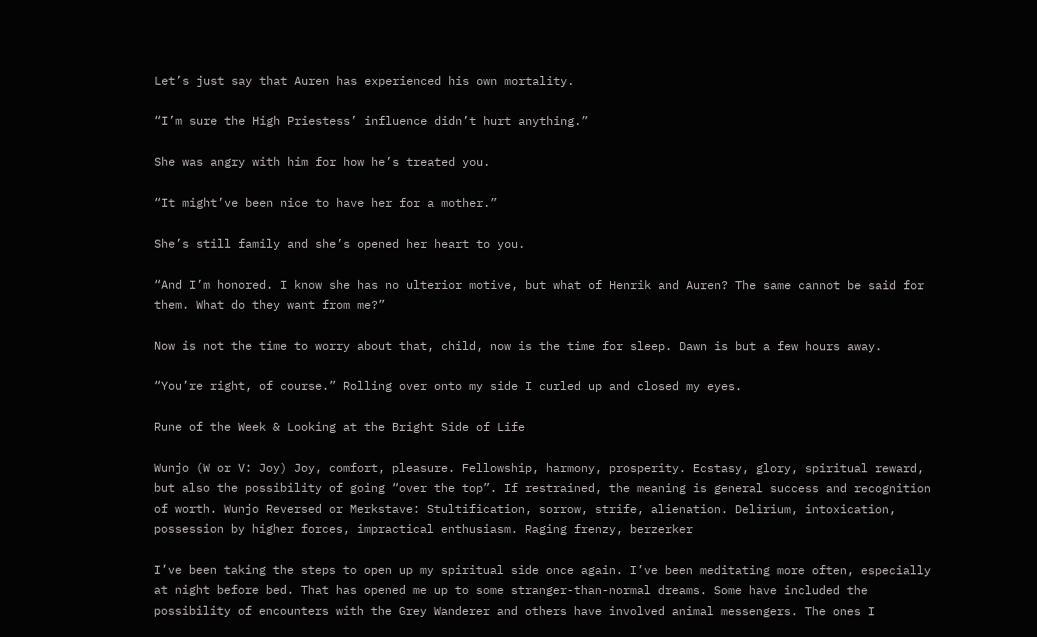Let’s just say that Auren has experienced his own mortality.

“I’m sure the High Priestess’ influence didn’t hurt anything.”

She was angry with him for how he’s treated you.

“It might’ve been nice to have her for a mother.”

She’s still family and she’s opened her heart to you.

“And I’m honored. I know she has no ulterior motive, but what of Henrik and Auren? The same cannot be said for  them. What do they want from me?”

Now is not the time to worry about that, child, now is the time for sleep. Dawn is but a few hours away.

“You’re right, of course.” Rolling over onto my side I curled up and closed my eyes.

Rune of the Week & Looking at the Bright Side of Life

Wunjo (W or V: Joy) Joy, comfort, pleasure. Fellowship, harmony, prosperity. Ecstasy, glory, spiritual reward, but also the possibility of going “over the top”. If restrained, the meaning is general success and recognition of worth. Wunjo Reversed or Merkstave: Stultification, sorrow, strife, alienation. Delirium, intoxication, possession by higher forces, impractical enthusiasm. Raging frenzy, berzerker

I’ve been taking the steps to open up my spiritual side once again. I’ve been meditating more often, especially at night before bed. That has opened me up to some stranger-than-normal dreams. Some have included the possibility of encounters with the Grey Wanderer and others have involved animal messengers. The ones I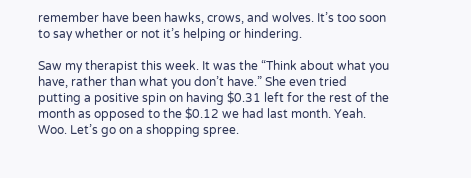remember have been hawks, crows, and wolves. It’s too soon to say whether or not it’s helping or hindering.

Saw my therapist this week. It was the “Think about what you have, rather than what you don’t have.” She even tried putting a positive spin on having $0.31 left for the rest of the month as opposed to the $0.12 we had last month. Yeah. Woo. Let’s go on a shopping spree.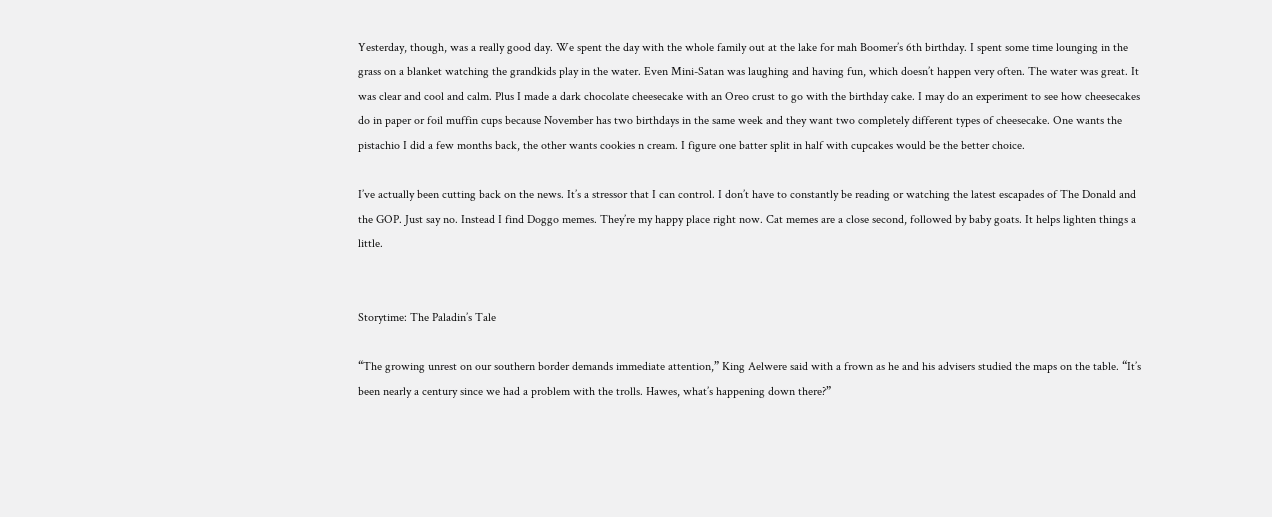Yesterday, though, was a really good day. We spent the day with the whole family out at the lake for mah Boomer’s 6th birthday. I spent some time lounging in the grass on a blanket watching the grandkids play in the water. Even Mini-Satan was laughing and having fun, which doesn’t happen very often. The water was great. It was clear and cool and calm. Plus I made a dark chocolate cheesecake with an Oreo crust to go with the birthday cake. I may do an experiment to see how cheesecakes do in paper or foil muffin cups because November has two birthdays in the same week and they want two completely different types of cheesecake. One wants the pistachio I did a few months back, the other wants cookies n cream. I figure one batter split in half with cupcakes would be the better choice.

I’ve actually been cutting back on the news. It’s a stressor that I can control. I don’t have to constantly be reading or watching the latest escapades of The Donald and the GOP. Just say no. Instead I find Doggo memes. They’re my happy place right now. Cat memes are a close second, followed by baby goats. It helps lighten things a little.


Storytime: The Paladin’s Tale

“The growing unrest on our southern border demands immediate attention,” King Aelwere said with a frown as he and his advisers studied the maps on the table. “It’s been nearly a century since we had a problem with the trolls. Hawes, what’s happening down there?”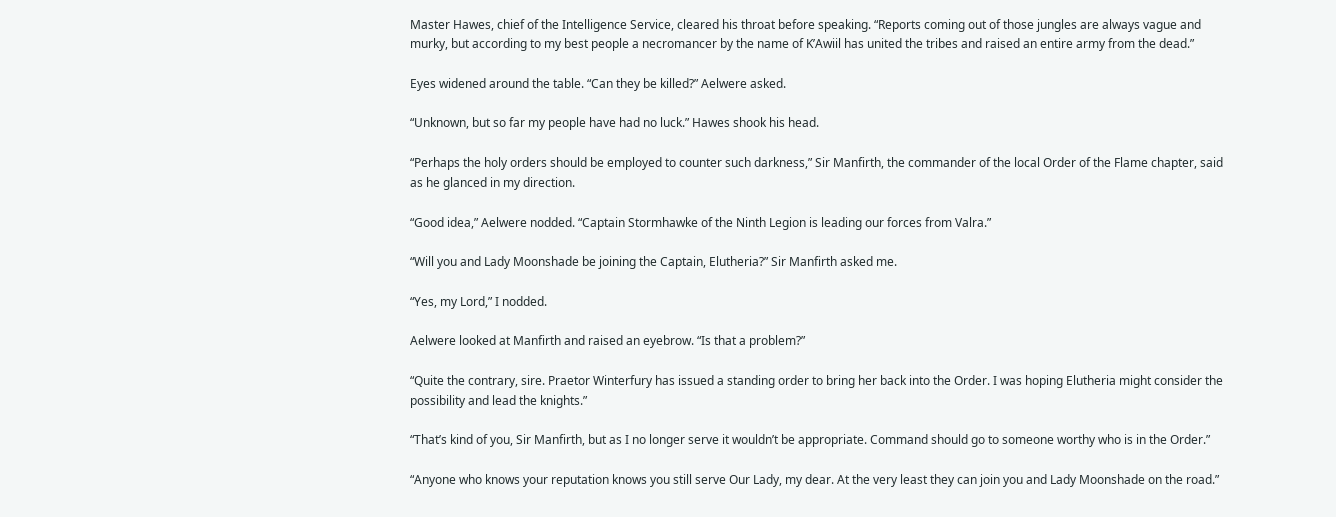Master Hawes, chief of the Intelligence Service, cleared his throat before speaking. “Reports coming out of those jungles are always vague and murky, but according to my best people a necromancer by the name of K’Awiil has united the tribes and raised an entire army from the dead.”

Eyes widened around the table. “Can they be killed?” Aelwere asked.

“Unknown, but so far my people have had no luck.” Hawes shook his head.

“Perhaps the holy orders should be employed to counter such darkness,” Sir Manfirth, the commander of the local Order of the Flame chapter, said as he glanced in my direction.

“Good idea,” Aelwere nodded. “Captain Stormhawke of the Ninth Legion is leading our forces from Valra.”

“Will you and Lady Moonshade be joining the Captain, Elutheria?” Sir Manfirth asked me.

“Yes, my Lord,” I nodded.

Aelwere looked at Manfirth and raised an eyebrow. “Is that a problem?”

“Quite the contrary, sire. Praetor Winterfury has issued a standing order to bring her back into the Order. I was hoping Elutheria might consider the possibility and lead the knights.”

“That’s kind of you, Sir Manfirth, but as I no longer serve it wouldn’t be appropriate. Command should go to someone worthy who is in the Order.”

“Anyone who knows your reputation knows you still serve Our Lady, my dear. At the very least they can join you and Lady Moonshade on the road.”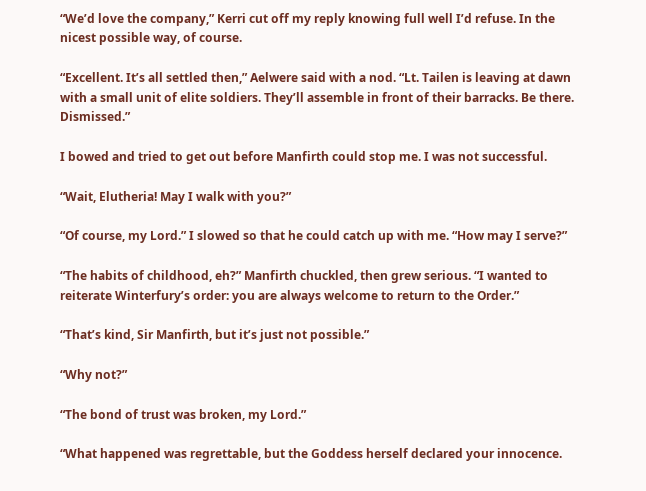“We’d love the company,” Kerri cut off my reply knowing full well I’d refuse. In the nicest possible way, of course.

“Excellent. It’s all settled then,” Aelwere said with a nod. “Lt. Tailen is leaving at dawn with a small unit of elite soldiers. They’ll assemble in front of their barracks. Be there. Dismissed.”

I bowed and tried to get out before Manfirth could stop me. I was not successful.

“Wait, Elutheria! May I walk with you?”

“Of course, my Lord.” I slowed so that he could catch up with me. “How may I serve?”

“The habits of childhood, eh?” Manfirth chuckled, then grew serious. “I wanted to reiterate Winterfury’s order: you are always welcome to return to the Order.”

“That’s kind, Sir Manfirth, but it’s just not possible.”

“Why not?”

“The bond of trust was broken, my Lord.”

“What happened was regrettable, but the Goddess herself declared your innocence.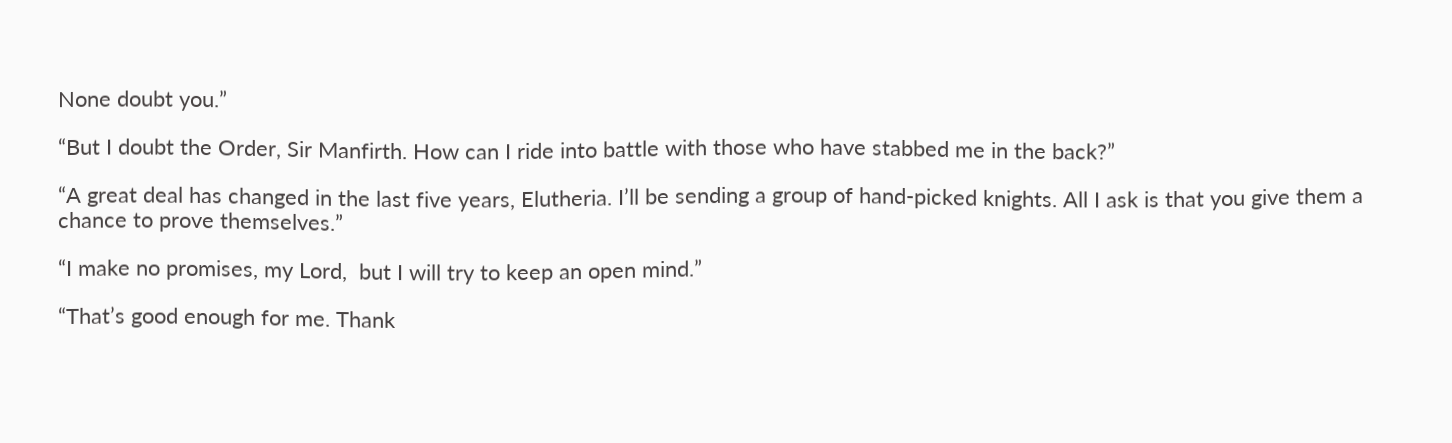None doubt you.”

“But I doubt the Order, Sir Manfirth. How can I ride into battle with those who have stabbed me in the back?”

“A great deal has changed in the last five years, Elutheria. I’ll be sending a group of hand-picked knights. All I ask is that you give them a chance to prove themselves.”

“I make no promises, my Lord,  but I will try to keep an open mind.”

“That’s good enough for me. Thank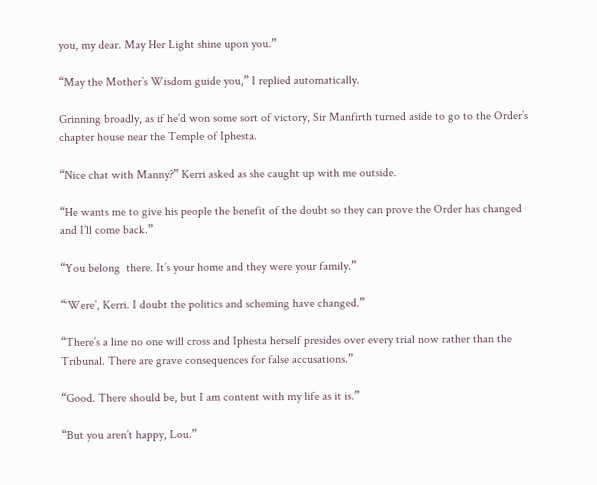you, my dear. May Her Light shine upon you.”

“May the Mother’s Wisdom guide you,” I replied automatically.

Grinning broadly, as if he’d won some sort of victory, Sir Manfirth turned aside to go to the Order’s chapter house near the Temple of Iphesta.

“Nice chat with Manny?” Kerri asked as she caught up with me outside.

“He wants me to give his people the benefit of the doubt so they can prove the Order has changed and I’ll come back.”

“You belong  there. It’s your home and they were your family.”

“‘Were’, Kerri. I doubt the politics and scheming have changed.”

“There’s a line no one will cross and Iphesta herself presides over every trial now rather than the Tribunal. There are grave consequences for false accusations.”

“Good. There should be, but I am content with my life as it is.”

“But you aren’t happy, Lou.”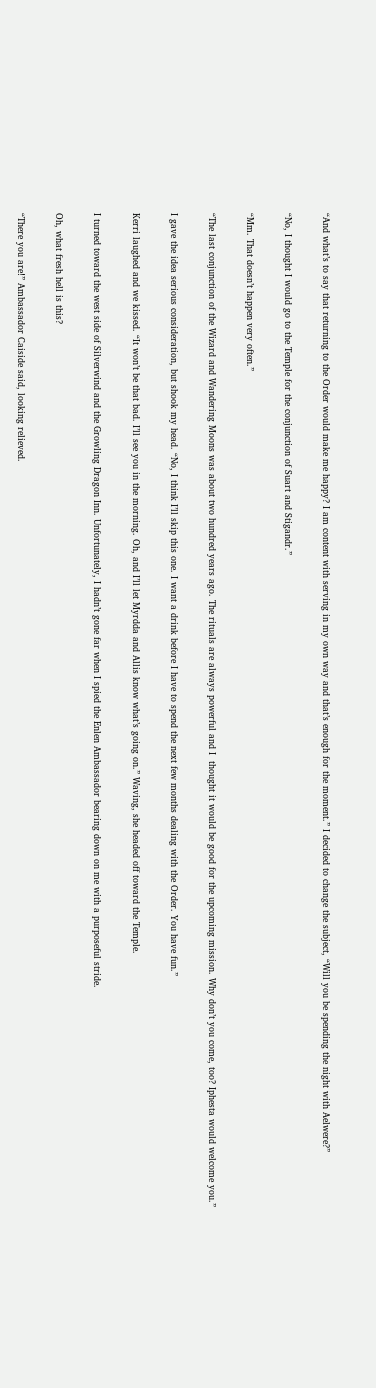“And what’s to say that returning to the Order would make me happy? I am content with serving in my own way and that’s enough for the moment.” I decided to change the subject, “Will you be spending the night with Aelwere?”

“No, I thought I would go to the Temple for the conjunction of Suart and Stigandr.”

“Mm. That doesn’t happen very often.”

“The last conjunction of the Wizard and Wandering Moons was about two hundred years ago. The rituals are always powerful and I  thought it would be good for the upcoming mission. Why don’t you come, too? Iphesta would welcome you.”

I gave the idea serious consideration, but shook my head. “No, I think I’ll skip this one. I want a drink before I have to spend the next few months dealing with the Order. You have fun.”

Kerri laughed and we kissed. “It won’t be that bad. I’ll see you in the morning. Oh, and I’ll let Myrdda and Allis know what’s going on.” Waving, she headed off toward the Temple.

I turned toward the west side of Silverwind and the Growling Dragon Inn. Unfortunately, I hadn’t gone far when I spied the Enlen Ambassador bearing down on me with a purposeful stride.

Oh, what fresh hell is this?

“There you are!” Ambassador Caiside said, looking relieved.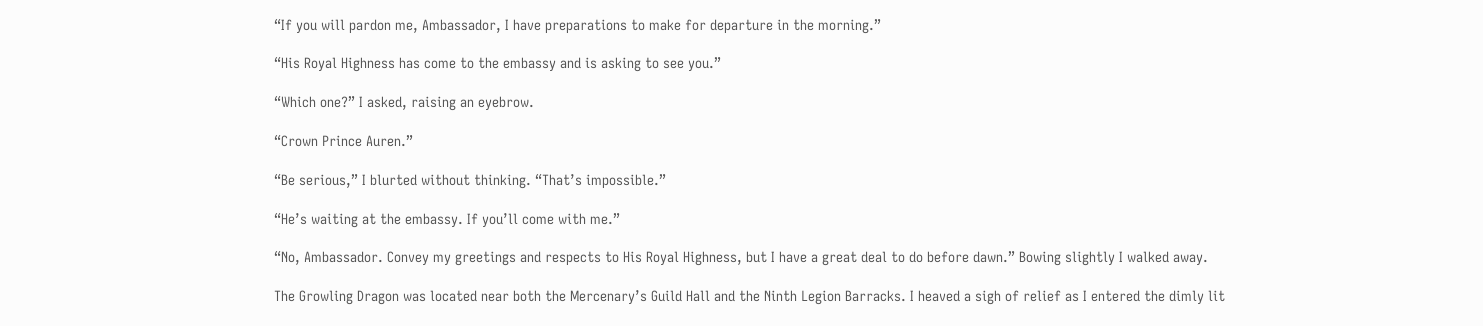“If you will pardon me, Ambassador, I have preparations to make for departure in the morning.”

“His Royal Highness has come to the embassy and is asking to see you.”

“Which one?” I asked, raising an eyebrow.

“Crown Prince Auren.”

“Be serious,” I blurted without thinking. “That’s impossible.”

“He’s waiting at the embassy. If you’ll come with me.”

“No, Ambassador. Convey my greetings and respects to His Royal Highness, but I have a great deal to do before dawn.” Bowing slightly I walked away.

The Growling Dragon was located near both the Mercenary’s Guild Hall and the Ninth Legion Barracks. I heaved a sigh of relief as I entered the dimly lit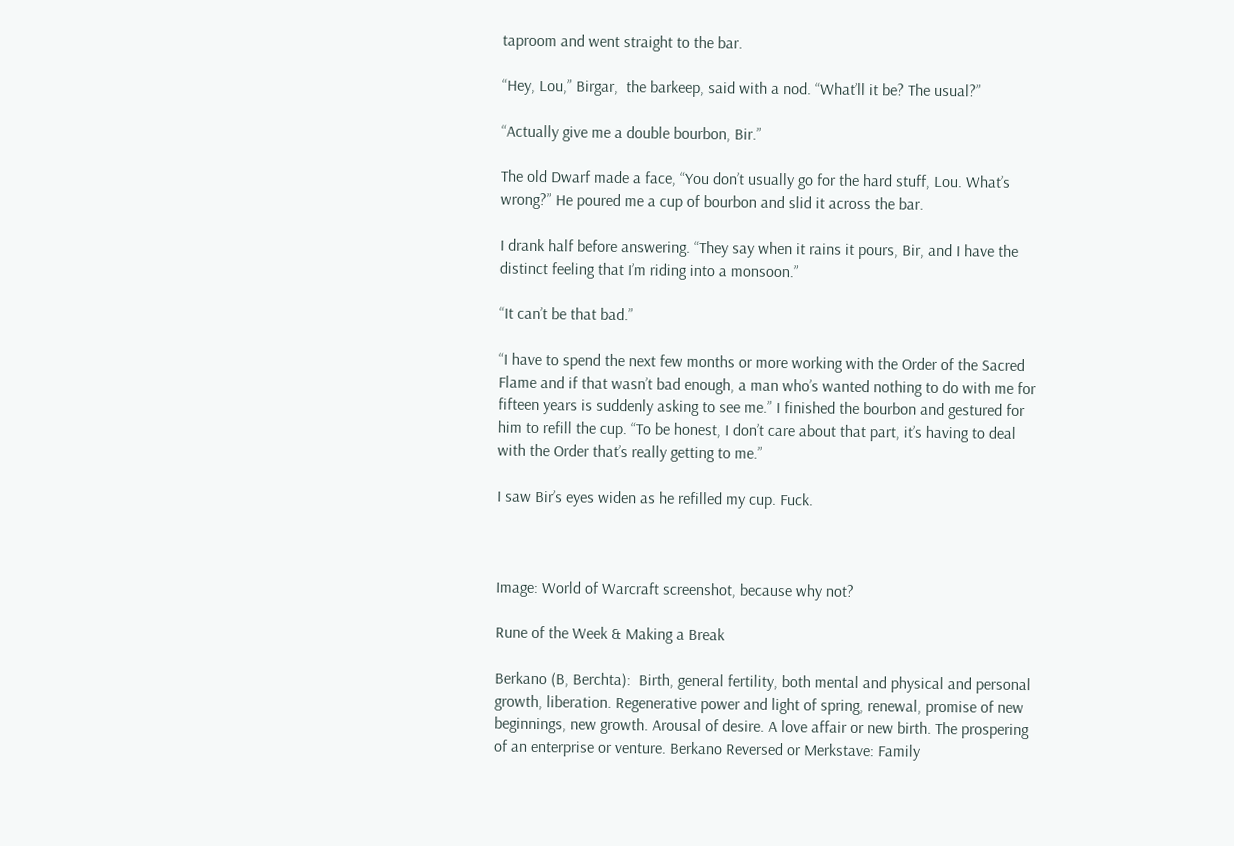taproom and went straight to the bar.

“Hey, Lou,” Birgar,  the barkeep, said with a nod. “What’ll it be? The usual?”

“Actually give me a double bourbon, Bir.”

The old Dwarf made a face, “You don’t usually go for the hard stuff, Lou. What’s wrong?” He poured me a cup of bourbon and slid it across the bar.

I drank half before answering. “They say when it rains it pours, Bir, and I have the distinct feeling that I’m riding into a monsoon.”

“It can’t be that bad.”

“I have to spend the next few months or more working with the Order of the Sacred Flame and if that wasn’t bad enough, a man who’s wanted nothing to do with me for fifteen years is suddenly asking to see me.” I finished the bourbon and gestured for him to refill the cup. “To be honest, I don’t care about that part, it’s having to deal with the Order that’s really getting to me.”

I saw Bir’s eyes widen as he refilled my cup. Fuck.



Image: World of Warcraft screenshot, because why not?

Rune of the Week & Making a Break

Berkano (B, Berchta):  Birth, general fertility, both mental and physical and personal growth, liberation. Regenerative power and light of spring, renewal, promise of new beginnings, new growth. Arousal of desire. A love affair or new birth. The prospering of an enterprise or venture. Berkano Reversed or Merkstave: Family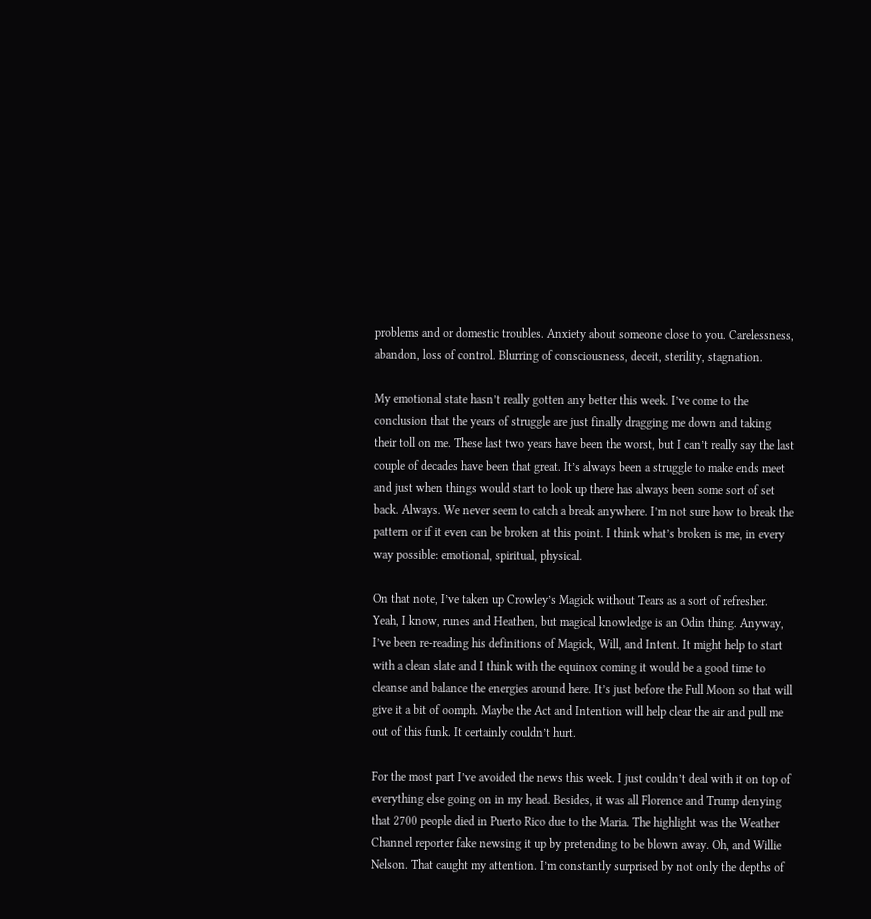problems and or domestic troubles. Anxiety about someone close to you. Carelessness, abandon, loss of control. Blurring of consciousness, deceit, sterility, stagnation.

My emotional state hasn’t really gotten any better this week. I’ve come to the conclusion that the years of struggle are just finally dragging me down and taking their toll on me. These last two years have been the worst, but I can’t really say the last couple of decades have been that great. It’s always been a struggle to make ends meet and just when things would start to look up there has always been some sort of set back. Always. We never seem to catch a break anywhere. I’m not sure how to break the pattern or if it even can be broken at this point. I think what’s broken is me, in every way possible: emotional, spiritual, physical.

On that note, I’ve taken up Crowley’s Magick without Tears as a sort of refresher. Yeah, I know, runes and Heathen, but magical knowledge is an Odin thing. Anyway, I’ve been re-reading his definitions of Magick, Will, and Intent. It might help to start with a clean slate and I think with the equinox coming it would be a good time to cleanse and balance the energies around here. It’s just before the Full Moon so that will give it a bit of oomph. Maybe the Act and Intention will help clear the air and pull me out of this funk. It certainly couldn’t hurt.

For the most part I’ve avoided the news this week. I just couldn’t deal with it on top of everything else going on in my head. Besides, it was all Florence and Trump denying that 2700 people died in Puerto Rico due to the Maria. The highlight was the Weather Channel reporter fake newsing it up by pretending to be blown away. Oh, and Willie Nelson. That caught my attention. I’m constantly surprised by not only the depths of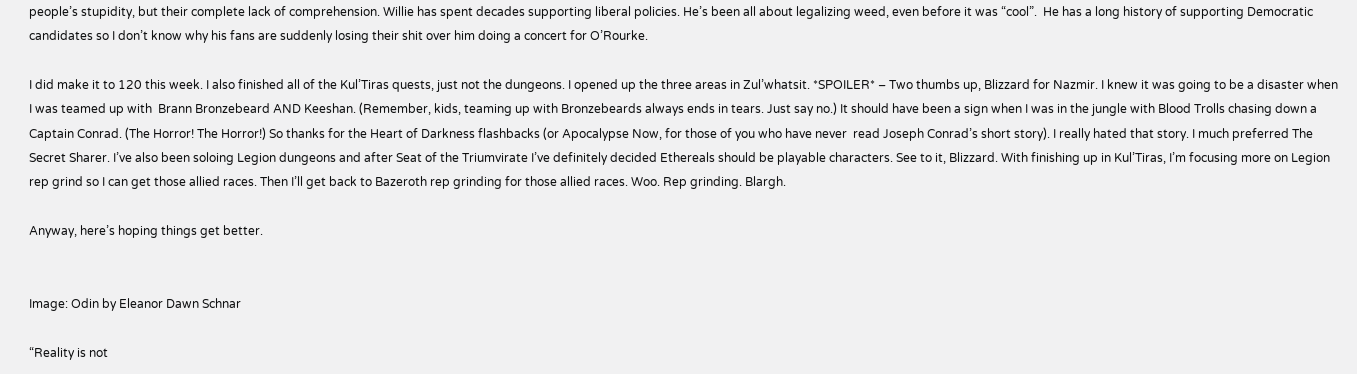people’s stupidity, but their complete lack of comprehension. Willie has spent decades supporting liberal policies. He’s been all about legalizing weed, even before it was “cool”.  He has a long history of supporting Democratic candidates so I don’t know why his fans are suddenly losing their shit over him doing a concert for O’Rourke.

I did make it to 120 this week. I also finished all of the Kul’Tiras quests, just not the dungeons. I opened up the three areas in Zul’whatsit. *SPOILER* – Two thumbs up, Blizzard for Nazmir. I knew it was going to be a disaster when I was teamed up with  Brann Bronzebeard AND Keeshan. (Remember, kids, teaming up with Bronzebeards always ends in tears. Just say no.) It should have been a sign when I was in the jungle with Blood Trolls chasing down a Captain Conrad. (The Horror! The Horror!) So thanks for the Heart of Darkness flashbacks (or Apocalypse Now, for those of you who have never  read Joseph Conrad’s short story). I really hated that story. I much preferred The Secret Sharer. I’ve also been soloing Legion dungeons and after Seat of the Triumvirate I’ve definitely decided Ethereals should be playable characters. See to it, Blizzard. With finishing up in Kul’Tiras, I’m focusing more on Legion rep grind so I can get those allied races. Then I’ll get back to Bazeroth rep grinding for those allied races. Woo. Rep grinding. Blargh.

Anyway, here’s hoping things get better.


Image: Odin by Eleanor Dawn Schnar

“Reality is not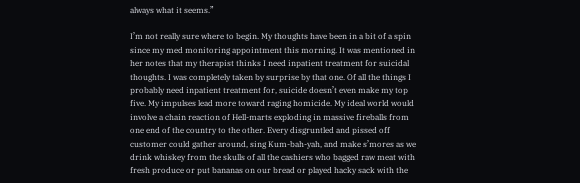always what it seems.”

I’m not really sure where to begin. My thoughts have been in a bit of a spin since my med monitoring appointment this morning. It was mentioned in her notes that my therapist thinks I need inpatient treatment for suicidal thoughts. I was completely taken by surprise by that one. Of all the things I probably need inpatient treatment for, suicide doesn’t even make my top five. My impulses lead more toward raging homicide. My ideal world would involve a chain reaction of Hell-marts exploding in massive fireballs from one end of the country to the other. Every disgruntled and pissed off customer could gather around, sing Kum-bah-yah, and make s’mores as we drink whiskey from the skulls of all the cashiers who bagged raw meat with fresh produce or put bananas on our bread or played hacky sack with the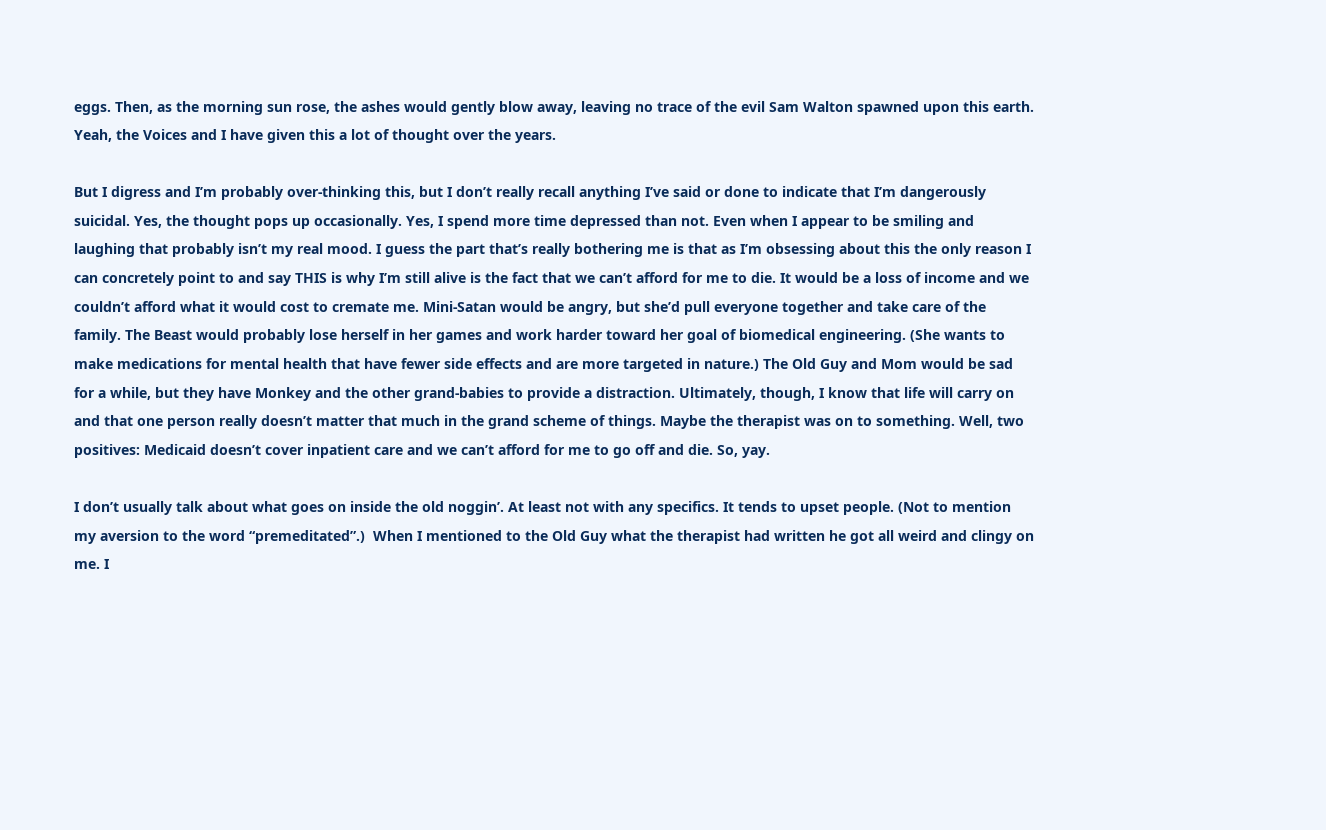eggs. Then, as the morning sun rose, the ashes would gently blow away, leaving no trace of the evil Sam Walton spawned upon this earth. Yeah, the Voices and I have given this a lot of thought over the years.

But I digress and I’m probably over-thinking this, but I don’t really recall anything I’ve said or done to indicate that I’m dangerously suicidal. Yes, the thought pops up occasionally. Yes, I spend more time depressed than not. Even when I appear to be smiling and laughing that probably isn’t my real mood. I guess the part that’s really bothering me is that as I’m obsessing about this the only reason I can concretely point to and say THIS is why I’m still alive is the fact that we can’t afford for me to die. It would be a loss of income and we couldn’t afford what it would cost to cremate me. Mini-Satan would be angry, but she’d pull everyone together and take care of the family. The Beast would probably lose herself in her games and work harder toward her goal of biomedical engineering. (She wants to make medications for mental health that have fewer side effects and are more targeted in nature.) The Old Guy and Mom would be sad for a while, but they have Monkey and the other grand-babies to provide a distraction. Ultimately, though, I know that life will carry on and that one person really doesn’t matter that much in the grand scheme of things. Maybe the therapist was on to something. Well, two positives: Medicaid doesn’t cover inpatient care and we can’t afford for me to go off and die. So, yay.

I don’t usually talk about what goes on inside the old noggin’. At least not with any specifics. It tends to upset people. (Not to mention my aversion to the word “premeditated”.)  When I mentioned to the Old Guy what the therapist had written he got all weird and clingy on me. I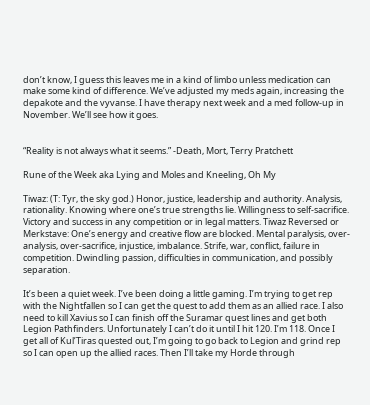don’t know, I guess this leaves me in a kind of limbo unless medication can make some kind of difference. We’ve adjusted my meds again, increasing the depakote and the vyvanse. I have therapy next week and a med follow-up in November. We’ll see how it goes.


“Reality is not always what it seems.” -Death, Mort, Terry Pratchett

Rune of the Week aka Lying and Moles and Kneeling, Oh My

Tiwaz: (T: Tyr, the sky god.) Honor, justice, leadership and authority. Analysis, rationality. Knowing where one’s true strengths lie. Willingness to self-sacrifice. Victory and success in any competition or in legal matters. Tiwaz Reversed or Merkstave: One’s energy and creative flow are blocked. Mental paralysis, over-analysis, over-sacrifice, injustice, imbalance. Strife, war, conflict, failure in competition. Dwindling passion, difficulties in communication, and possibly separation.

It’s been a quiet week. I’ve been doing a little gaming. I’m trying to get rep with the Nightfallen so I can get the quest to add them as an allied race. I also need to kill Xavius so I can finish off the Suramar quest lines and get both Legion Pathfinders. Unfortunately I can’t do it until I hit 120. I’m 118. Once I get all of Kul’Tiras quested out, I’m going to go back to Legion and grind rep so I can open up the allied races. Then I’ll take my Horde through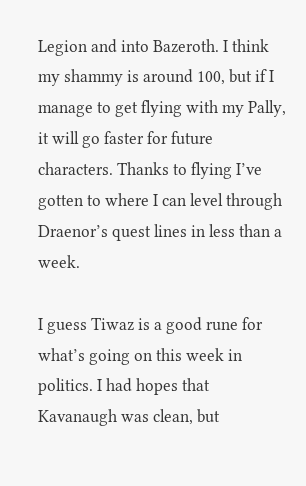Legion and into Bazeroth. I think my shammy is around 100, but if I manage to get flying with my Pally, it will go faster for future characters. Thanks to flying I’ve gotten to where I can level through Draenor’s quest lines in less than a week.

I guess Tiwaz is a good rune for what’s going on this week in politics. I had hopes that Kavanaugh was clean, but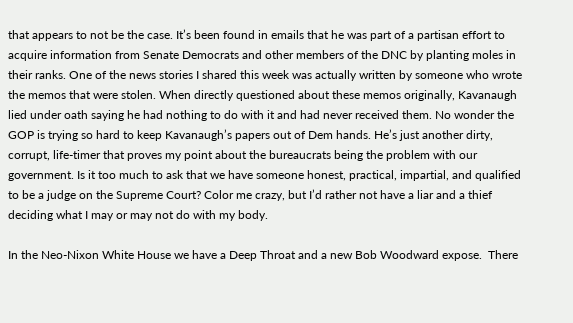that appears to not be the case. It’s been found in emails that he was part of a partisan effort to acquire information from Senate Democrats and other members of the DNC by planting moles in their ranks. One of the news stories I shared this week was actually written by someone who wrote the memos that were stolen. When directly questioned about these memos originally, Kavanaugh lied under oath saying he had nothing to do with it and had never received them. No wonder the GOP is trying so hard to keep Kavanaugh’s papers out of Dem hands. He’s just another dirty, corrupt, life-timer that proves my point about the bureaucrats being the problem with our government. Is it too much to ask that we have someone honest, practical, impartial, and qualified to be a judge on the Supreme Court? Color me crazy, but I’d rather not have a liar and a thief deciding what I may or may not do with my body.

In the Neo-Nixon White House we have a Deep Throat and a new Bob Woodward expose.  There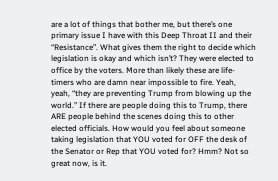are a lot of things that bother me, but there’s one primary issue I have with this Deep Throat II and their “Resistance”. What gives them the right to decide which legislation is okay and which isn’t? They were elected to office by the voters. More than likely these are life-timers who are damn near impossible to fire. Yeah, yeah, “they are preventing Trump from blowing up the world.” If there are people doing this to Trump, there ARE people behind the scenes doing this to other elected officials. How would you feel about someone taking legislation that YOU voted for OFF the desk of the Senator or Rep that YOU voted for? Hmm? Not so great now, is it.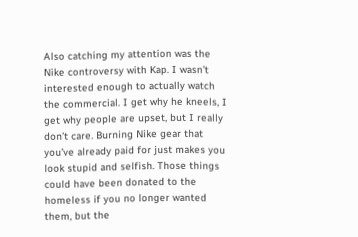Also catching my attention was the Nike controversy with Kap. I wasn’t interested enough to actually watch the commercial. I get why he kneels, I get why people are upset, but I really don’t care. Burning Nike gear that you’ve already paid for just makes you look stupid and selfish. Those things could have been donated to the homeless if you no longer wanted them, but the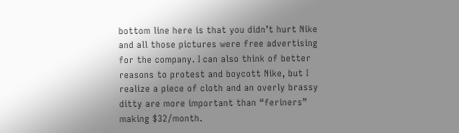bottom line here is that you didn’t hurt Nike and all those pictures were free advertising for the company. I can also think of better reasons to protest and boycott Nike, but I realize a piece of cloth and an overly brassy ditty are more important than “feriners” making $32/month.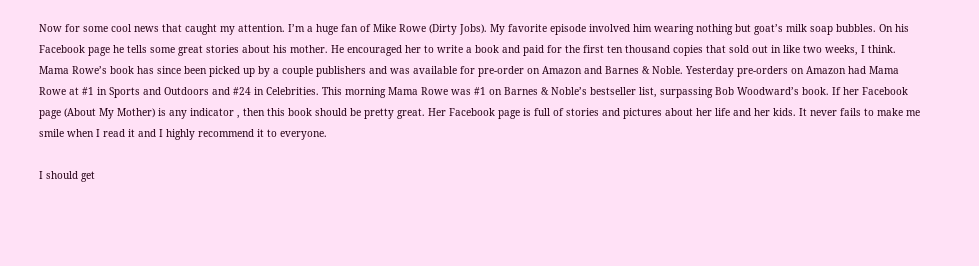Now for some cool news that caught my attention. I’m a huge fan of Mike Rowe (Dirty Jobs). My favorite episode involved him wearing nothing but goat’s milk soap bubbles. On his Facebook page he tells some great stories about his mother. He encouraged her to write a book and paid for the first ten thousand copies that sold out in like two weeks, I think. Mama Rowe’s book has since been picked up by a couple publishers and was available for pre-order on Amazon and Barnes & Noble. Yesterday pre-orders on Amazon had Mama Rowe at #1 in Sports and Outdoors and #24 in Celebrities. This morning Mama Rowe was #1 on Barnes & Noble’s bestseller list, surpassing Bob Woodward’s book. If her Facebook page (About My Mother) is any indicator , then this book should be pretty great. Her Facebook page is full of stories and pictures about her life and her kids. It never fails to make me smile when I read it and I highly recommend it to everyone.

I should get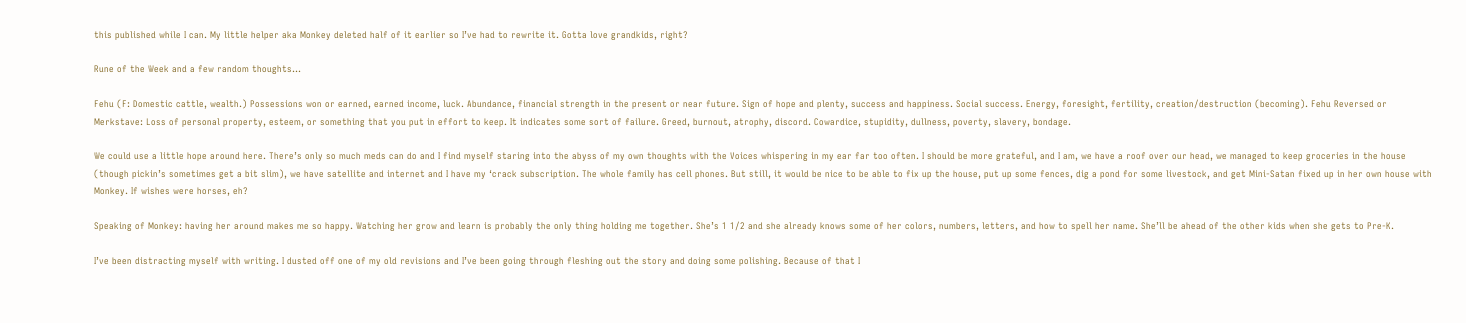this published while I can. My little helper aka Monkey deleted half of it earlier so I’ve had to rewrite it. Gotta love grandkids, right?

Rune of the Week and a few random thoughts…

Fehu (F: Domestic cattle, wealth.) Possessions won or earned, earned income, luck. Abundance, financial strength in the present or near future. Sign of hope and plenty, success and happiness. Social success. Energy, foresight, fertility, creation/destruction (becoming). Fehu Reversed or Merkstave: Loss of personal property, esteem, or something that you put in effort to keep. It indicates some sort of failure. Greed, burnout, atrophy, discord. Cowardice, stupidity, dullness, poverty, slavery, bondage.

We could use a little hope around here. There’s only so much meds can do and I find myself staring into the abyss of my own thoughts with the Voices whispering in my ear far too often. I should be more grateful, and I am, we have a roof over our head, we managed to keep groceries in the house (though pickin’s sometimes get a bit slim), we have satellite and internet and I have my ‘crack subscription. The whole family has cell phones. But still, it would be nice to be able to fix up the house, put up some fences, dig a pond for some livestock, and get Mini-Satan fixed up in her own house with Monkey. If wishes were horses, eh?

Speaking of Monkey: having her around makes me so happy. Watching her grow and learn is probably the only thing holding me together. She’s 1 1/2 and she already knows some of her colors, numbers, letters, and how to spell her name. She’ll be ahead of the other kids when she gets to Pre-K.

I’ve been distracting myself with writing. I dusted off one of my old revisions and I’ve been going through fleshing out the story and doing some polishing. Because of that I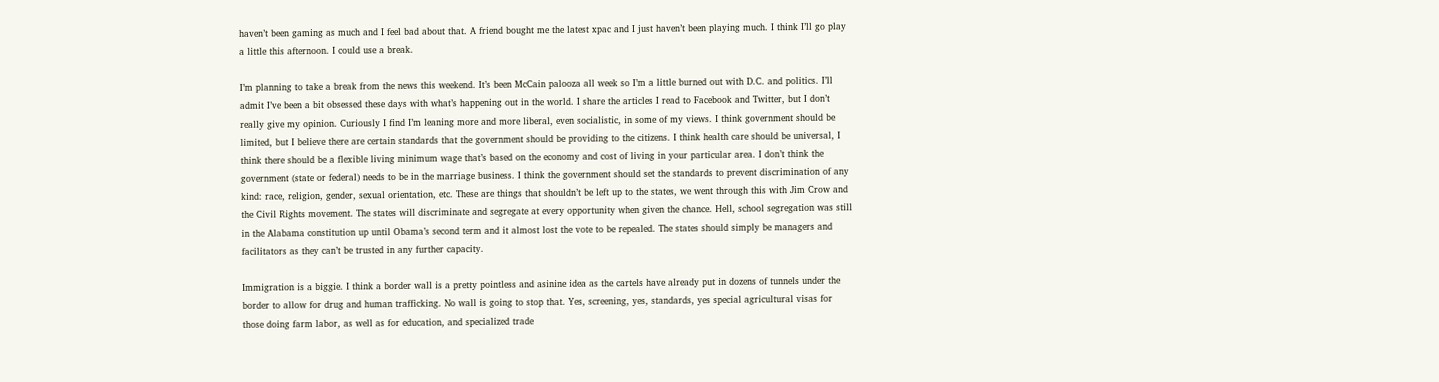haven’t been gaming as much and I feel bad about that. A friend bought me the latest xpac and I just haven’t been playing much. I think I’ll go play a little this afternoon. I could use a break.

I’m planning to take a break from the news this weekend. It’s been McCain palooza all week so I’m a little burned out with D.C. and politics. I’ll admit I’ve been a bit obsessed these days with what’s happening out in the world. I share the articles I read to Facebook and Twitter, but I don’t really give my opinion. Curiously I find I’m leaning more and more liberal, even socialistic, in some of my views. I think government should be limited, but I believe there are certain standards that the government should be providing to the citizens. I think health care should be universal, I think there should be a flexible living minimum wage that’s based on the economy and cost of living in your particular area. I don’t think the government (state or federal) needs to be in the marriage business. I think the government should set the standards to prevent discrimination of any kind: race, religion, gender, sexual orientation, etc. These are things that shouldn’t be left up to the states, we went through this with Jim Crow and the Civil Rights movement. The states will discriminate and segregate at every opportunity when given the chance. Hell, school segregation was still in the Alabama constitution up until Obama’s second term and it almost lost the vote to be repealed. The states should simply be managers and facilitators as they can’t be trusted in any further capacity.

Immigration is a biggie. I think a border wall is a pretty pointless and asinine idea as the cartels have already put in dozens of tunnels under the border to allow for drug and human trafficking. No wall is going to stop that. Yes, screening, yes, standards, yes special agricultural visas for those doing farm labor, as well as for education, and specialized trade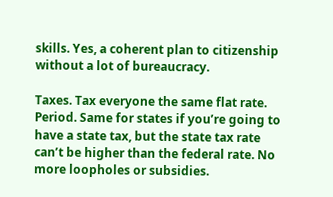skills. Yes, a coherent plan to citizenship without a lot of bureaucracy.

Taxes. Tax everyone the same flat rate. Period. Same for states if you’re going to have a state tax, but the state tax rate can’t be higher than the federal rate. No more loopholes or subsidies.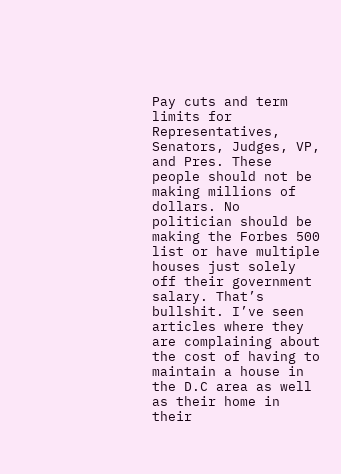Pay cuts and term limits for Representatives, Senators, Judges, VP, and Pres. These people should not be making millions of dollars. No politician should be making the Forbes 500 list or have multiple houses just solely off their government salary. That’s bullshit. I’ve seen articles where they are complaining about the cost of having to maintain a house in the D.C area as well as their home in their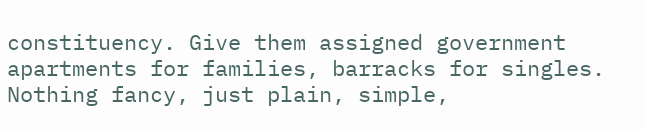constituency. Give them assigned government apartments for families, barracks for singles. Nothing fancy, just plain, simple,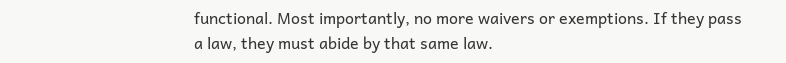functional. Most importantly, no more waivers or exemptions. If they pass a law, they must abide by that same law.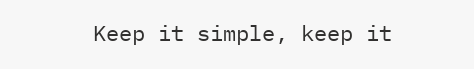Keep it simple, keep it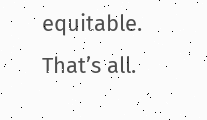equitable. That’s all.